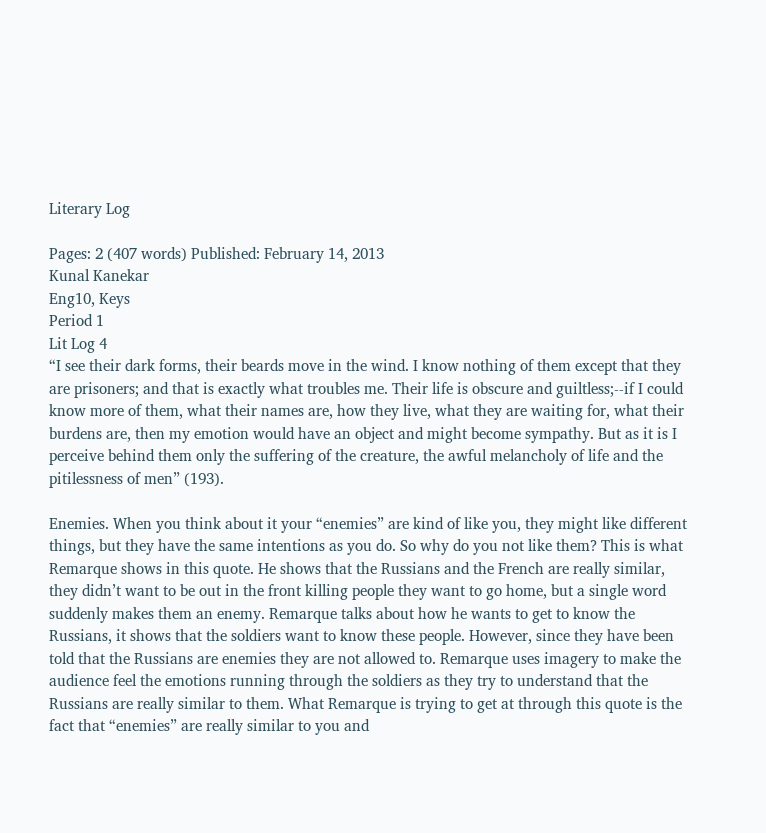Literary Log

Pages: 2 (407 words) Published: February 14, 2013
Kunal Kanekar
Eng10, Keys
Period 1
Lit Log 4
“I see their dark forms, their beards move in the wind. I know nothing of them except that they are prisoners; and that is exactly what troubles me. Their life is obscure and guiltless;--if I could know more of them, what their names are, how they live, what they are waiting for, what their burdens are, then my emotion would have an object and might become sympathy. But as it is I perceive behind them only the suffering of the creature, the awful melancholy of life and the pitilessness of men” (193).

Enemies. When you think about it your “enemies” are kind of like you, they might like different things, but they have the same intentions as you do. So why do you not like them? This is what Remarque shows in this quote. He shows that the Russians and the French are really similar, they didn’t want to be out in the front killing people they want to go home, but a single word suddenly makes them an enemy. Remarque talks about how he wants to get to know the Russians, it shows that the soldiers want to know these people. However, since they have been told that the Russians are enemies they are not allowed to. Remarque uses imagery to make the audience feel the emotions running through the soldiers as they try to understand that the Russians are really similar to them. What Remarque is trying to get at through this quote is the fact that “enemies” are really similar to you and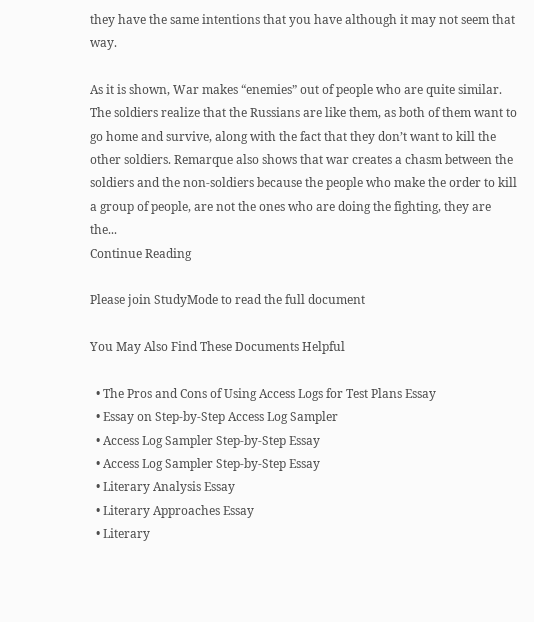they have the same intentions that you have although it may not seem that way.

As it is shown, War makes “enemies” out of people who are quite similar. The soldiers realize that the Russians are like them, as both of them want to go home and survive, along with the fact that they don’t want to kill the other soldiers. Remarque also shows that war creates a chasm between the soldiers and the non-soldiers because the people who make the order to kill a group of people, are not the ones who are doing the fighting, they are the...
Continue Reading

Please join StudyMode to read the full document

You May Also Find These Documents Helpful

  • The Pros and Cons of Using Access Logs for Test Plans Essay
  • Essay on Step-by-Step Access Log Sampler
  • Access Log Sampler Step-by-Step Essay
  • Access Log Sampler Step-by-Step Essay
  • Literary Analysis Essay
  • Literary Approaches Essay
  • Literary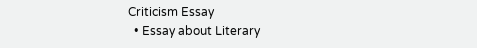Criticism Essay
  • Essay about Literary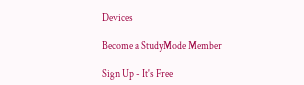Devices

Become a StudyMode Member

Sign Up - It's Free